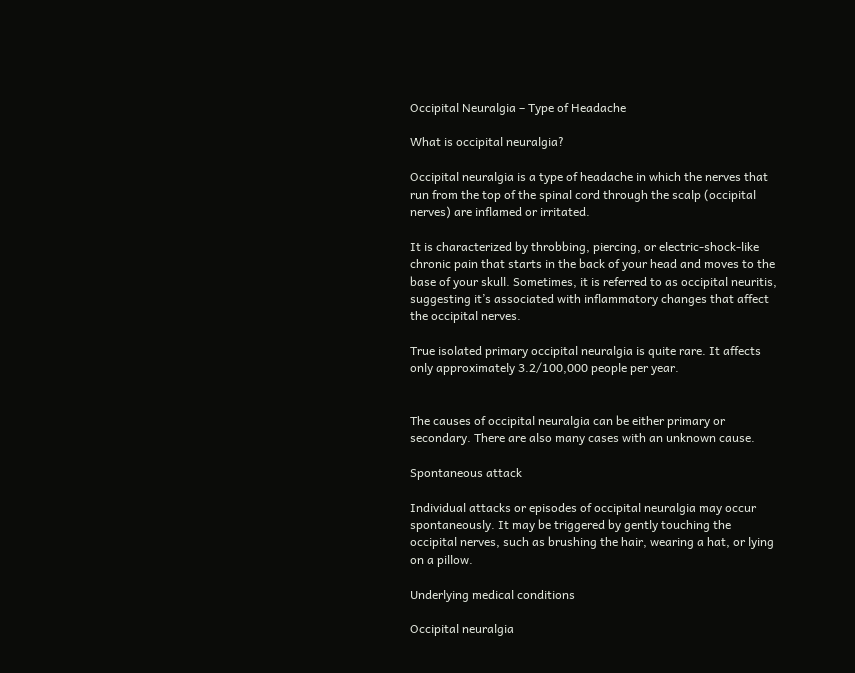Occipital Neuralgia – Type of Headache

What is occipital neuralgia?

Occipital neuralgia is a type of headache in which the nerves that run from the top of the spinal cord through the scalp (occipital nerves) are inflamed or irritated.

It is characterized by throbbing, piercing, or electric-shock-like chronic pain that starts in the back of your head and moves to the base of your skull. Sometimes, it is referred to as occipital neuritis, suggesting it’s associated with inflammatory changes that affect the occipital nerves.

True isolated primary occipital neuralgia is quite rare. It affects only approximately 3.2/100,000 people per year.


The causes of occipital neuralgia can be either primary or secondary. There are also many cases with an unknown cause.

Spontaneous attack

Individual attacks or episodes of occipital neuralgia may occur spontaneously. It may be triggered by gently touching the occipital nerves, such as brushing the hair, wearing a hat, or lying on a pillow.

Underlying medical conditions

Occipital neuralgia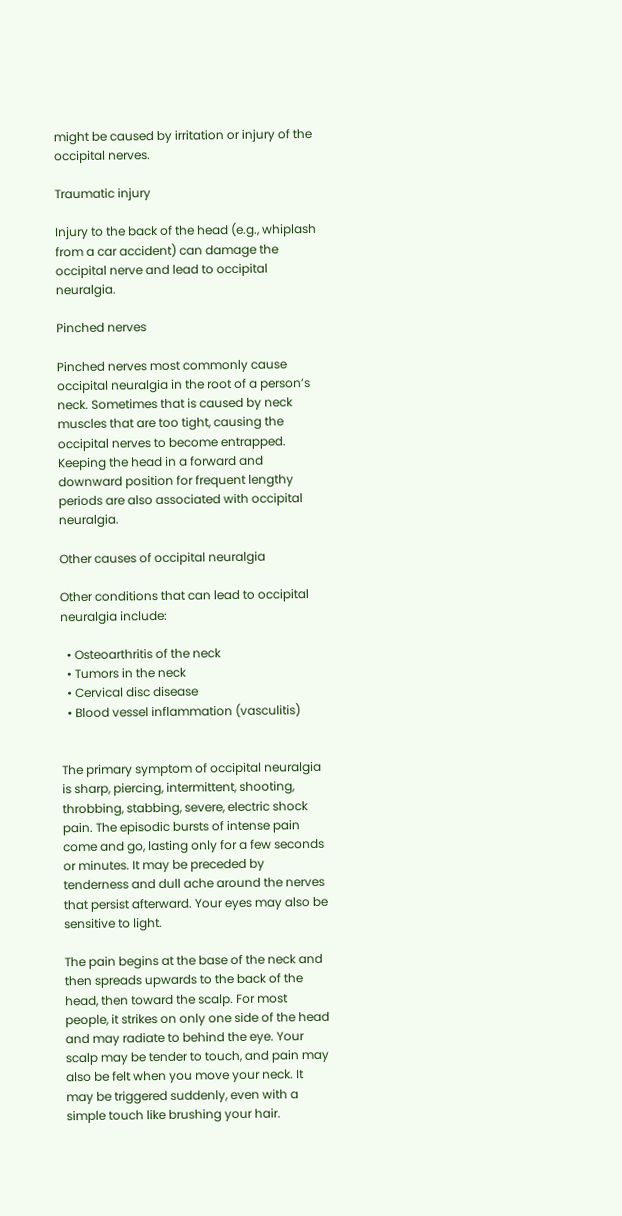might be caused by irritation or injury of the occipital nerves.

Traumatic injury

Injury to the back of the head (e.g., whiplash from a car accident) can damage the occipital nerve and lead to occipital neuralgia.

Pinched nerves

Pinched nerves most commonly cause occipital neuralgia in the root of a person’s neck. Sometimes that is caused by neck muscles that are too tight, causing the occipital nerves to become entrapped. Keeping the head in a forward and downward position for frequent lengthy periods are also associated with occipital neuralgia.

Other causes of occipital neuralgia

Other conditions that can lead to occipital neuralgia include:

  • Osteoarthritis of the neck
  • Tumors in the neck
  • Cervical disc disease
  • Blood vessel inflammation (vasculitis)


The primary symptom of occipital neuralgia is sharp, piercing, intermittent, shooting, throbbing, stabbing, severe, electric shock pain. The episodic bursts of intense pain come and go, lasting only for a few seconds or minutes. It may be preceded by tenderness and dull ache around the nerves that persist afterward. Your eyes may also be sensitive to light.

The pain begins at the base of the neck and then spreads upwards to the back of the head, then toward the scalp. For most people, it strikes on only one side of the head and may radiate to behind the eye. Your scalp may be tender to touch, and pain may also be felt when you move your neck. It may be triggered suddenly, even with a simple touch like brushing your hair.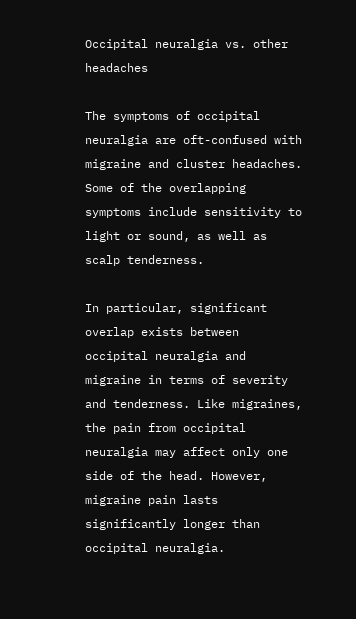Occipital neuralgia vs. other headaches

The symptoms of occipital neuralgia are oft-confused with migraine and cluster headaches. Some of the overlapping symptoms include sensitivity to light or sound, as well as scalp tenderness.

In particular, significant overlap exists between occipital neuralgia and migraine in terms of severity and tenderness. Like migraines, the pain from occipital neuralgia may affect only one side of the head. However, migraine pain lasts significantly longer than occipital neuralgia.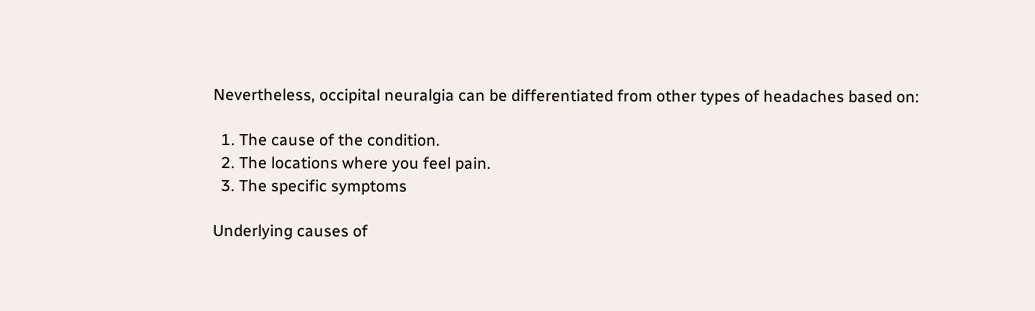Nevertheless, occipital neuralgia can be differentiated from other types of headaches based on:

  1. The cause of the condition.
  2. The locations where you feel pain.
  3. The specific symptoms

Underlying causes of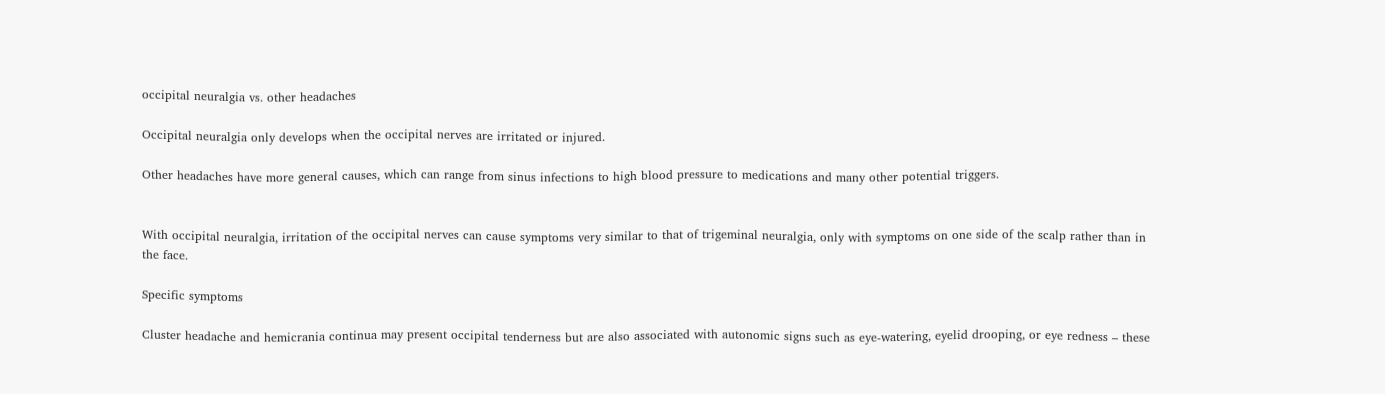occipital neuralgia vs. other headaches

Occipital neuralgia only develops when the occipital nerves are irritated or injured.

Other headaches have more general causes, which can range from sinus infections to high blood pressure to medications and many other potential triggers.


With occipital neuralgia, irritation of the occipital nerves can cause symptoms very similar to that of trigeminal neuralgia, only with symptoms on one side of the scalp rather than in the face.

Specific symptoms

Cluster headache and hemicrania continua may present occipital tenderness but are also associated with autonomic signs such as eye-watering, eyelid drooping, or eye redness – these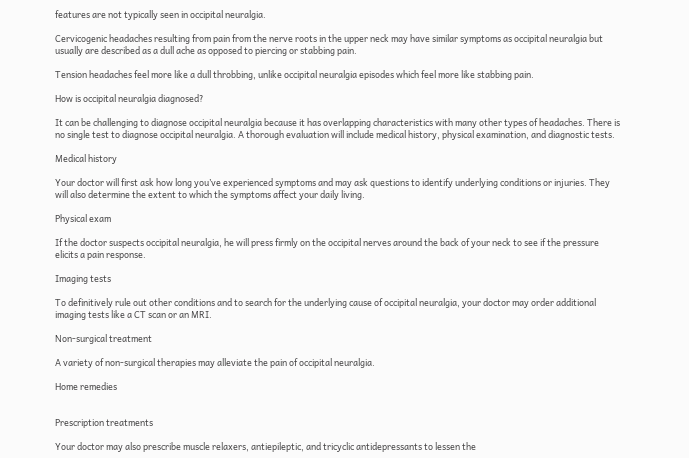features are not typically seen in occipital neuralgia.

Cervicogenic headaches resulting from pain from the nerve roots in the upper neck may have similar symptoms as occipital neuralgia but usually are described as a dull ache as opposed to piercing or stabbing pain.

Tension headaches feel more like a dull throbbing, unlike occipital neuralgia episodes which feel more like stabbing pain.

How is occipital neuralgia diagnosed?

It can be challenging to diagnose occipital neuralgia because it has overlapping characteristics with many other types of headaches. There is no single test to diagnose occipital neuralgia. A thorough evaluation will include medical history, physical examination, and diagnostic tests.

Medical history

Your doctor will first ask how long you’ve experienced symptoms and may ask questions to identify underlying conditions or injuries. They will also determine the extent to which the symptoms affect your daily living.

Physical exam

If the doctor suspects occipital neuralgia, he will press firmly on the occipital nerves around the back of your neck to see if the pressure elicits a pain response.

Imaging tests

To definitively rule out other conditions and to search for the underlying cause of occipital neuralgia, your doctor may order additional imaging tests like a CT scan or an MRI.

Non-surgical treatment

A variety of non-surgical therapies may alleviate the pain of occipital neuralgia.

Home remedies


Prescription treatments

Your doctor may also prescribe muscle relaxers, antiepileptic, and tricyclic antidepressants to lessen the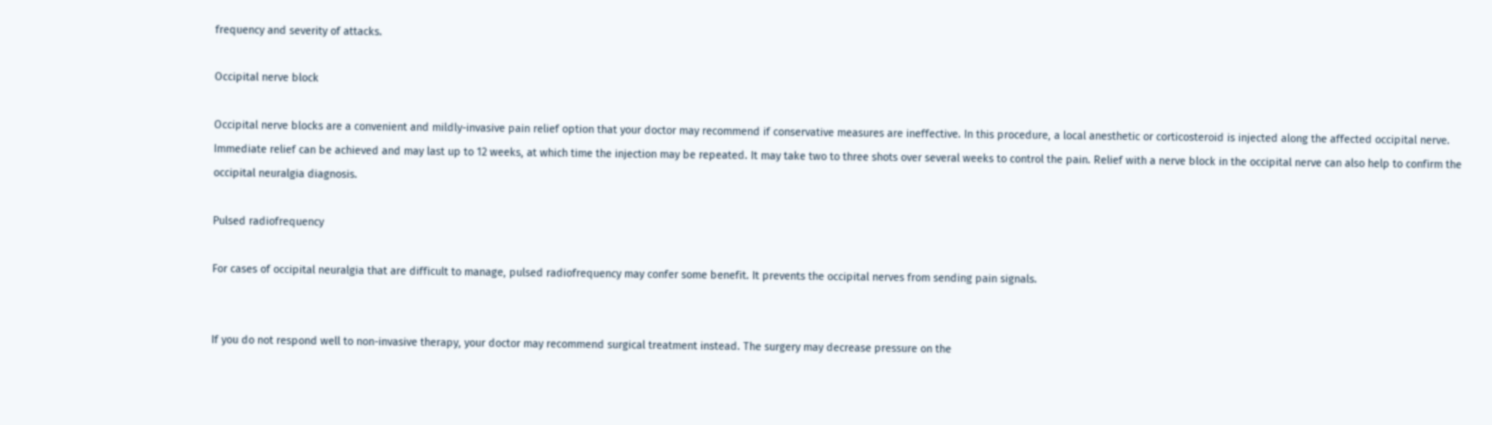frequency and severity of attacks.

Occipital nerve block

Occipital nerve blocks are a convenient and mildly-invasive pain relief option that your doctor may recommend if conservative measures are ineffective. In this procedure, a local anesthetic or corticosteroid is injected along the affected occipital nerve. Immediate relief can be achieved and may last up to 12 weeks, at which time the injection may be repeated. It may take two to three shots over several weeks to control the pain. Relief with a nerve block in the occipital nerve can also help to confirm the occipital neuralgia diagnosis.

Pulsed radiofrequency

For cases of occipital neuralgia that are difficult to manage, pulsed radiofrequency may confer some benefit. It prevents the occipital nerves from sending pain signals.


If you do not respond well to non-invasive therapy, your doctor may recommend surgical treatment instead. The surgery may decrease pressure on the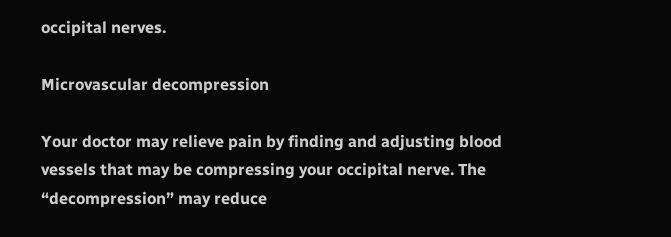occipital nerves.

Microvascular decompression

Your doctor may relieve pain by finding and adjusting blood vessels that may be compressing your occipital nerve. The “decompression” may reduce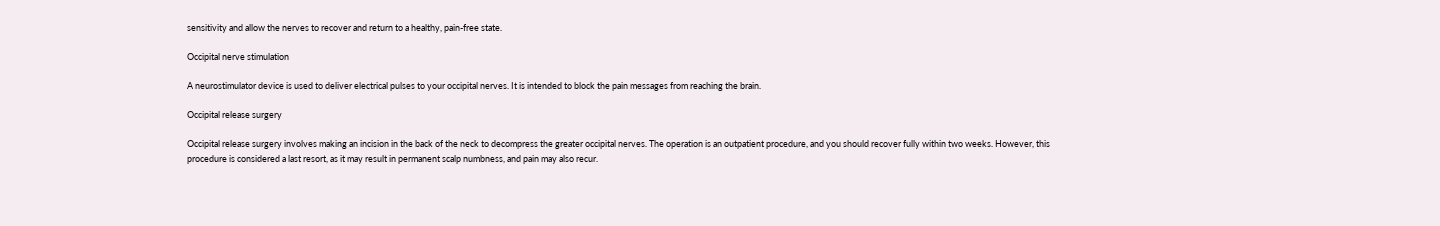sensitivity and allow the nerves to recover and return to a healthy, pain-free state.

Occipital nerve stimulation

A neurostimulator device is used to deliver electrical pulses to your occipital nerves. It is intended to block the pain messages from reaching the brain.

Occipital release surgery

Occipital release surgery involves making an incision in the back of the neck to decompress the greater occipital nerves. The operation is an outpatient procedure, and you should recover fully within two weeks. However, this procedure is considered a last resort, as it may result in permanent scalp numbness, and pain may also recur.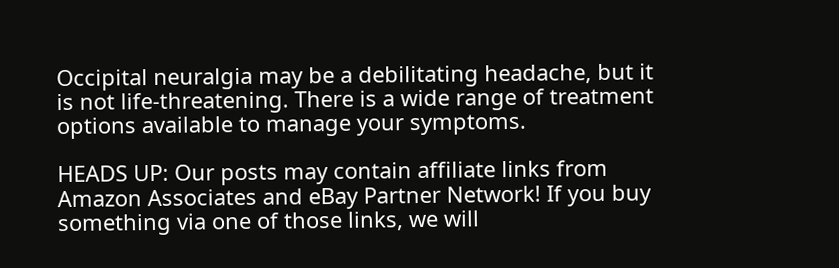Occipital neuralgia may be a debilitating headache, but it is not life-threatening. There is a wide range of treatment options available to manage your symptoms.

HEADS UP: Our posts may contain affiliate links from Amazon Associates and eBay Partner Network! If you buy something via one of those links, we will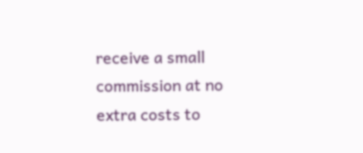receive a small commission at no extra costs to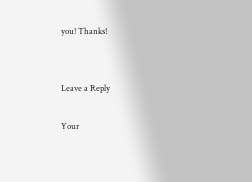you! Thanks!


Leave a Reply

Your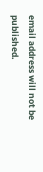email address will not be published.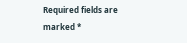Required fields are marked *